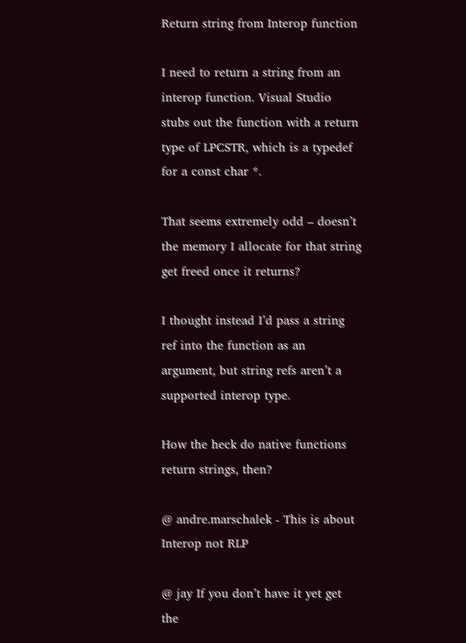Return string from Interop function

I need to return a string from an interop function. Visual Studio stubs out the function with a return type of LPCSTR, which is a typedef for a const char *.

That seems extremely odd – doesn’t the memory I allocate for that string get freed once it returns?

I thought instead I’d pass a string ref into the function as an argument, but string refs aren’t a supported interop type.

How the heck do native functions return strings, then?

@ andre.marschalek - This is about Interop not RLP

@ jay If you don’t have it yet get the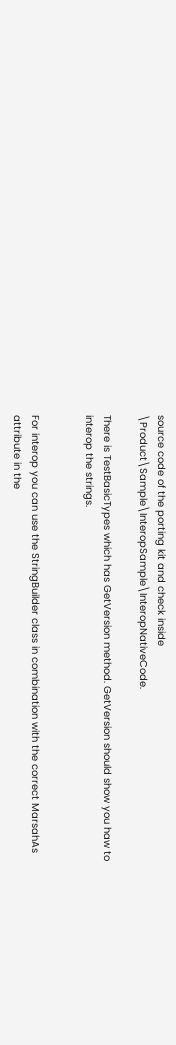source code of the porting kit and check inside \Product\Sample\InteropSample\InteropNativeCode.

There is TestBasicTypes which has GetVersion method. GetVersion should show you haw to interop the strings.


For interop you can use the StringBuilder class in combination with the correct MarsahAs attribute in the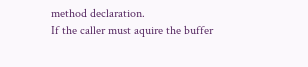method declaration.
If the caller must aquire the buffer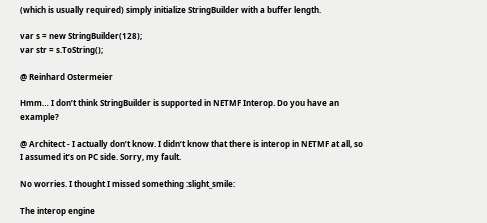(which is usually required) simply initialize StringBuilder with a buffer length.

var s = new StringBuilder(128);
var str = s.ToString();

@ Reinhard Ostermeier

Hmm… I don’t think StringBuilder is supported in NETMF Interop. Do you have an example?

@ Architect - I actually don’t know. I didn’t know that there is interop in NETMF at all, so I assumed it’s on PC side. Sorry, my fault.

No worries. I thought I missed something :slight_smile:

The interop engine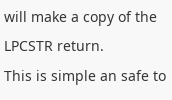will make a copy of the LPCSTR return.
This is simple an safe to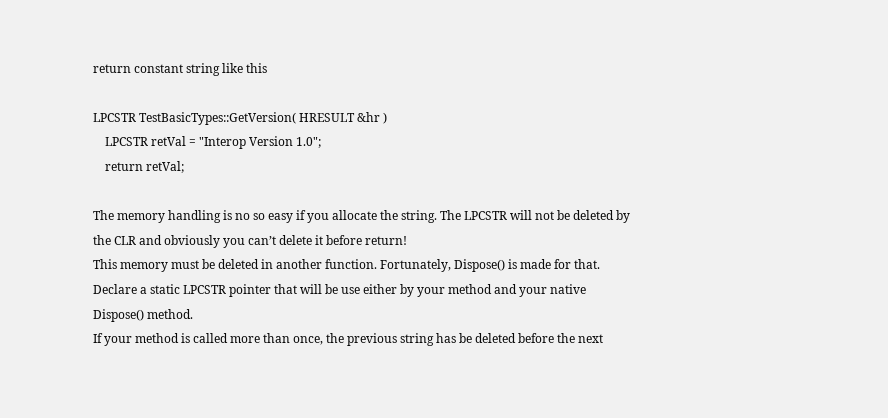return constant string like this

LPCSTR TestBasicTypes::GetVersion( HRESULT &hr )
    LPCSTR retVal = "Interop Version 1.0";
    return retVal;

The memory handling is no so easy if you allocate the string. The LPCSTR will not be deleted by the CLR and obviously you can’t delete it before return!
This memory must be deleted in another function. Fortunately, Dispose() is made for that.
Declare a static LPCSTR pointer that will be use either by your method and your native Dispose() method.
If your method is called more than once, the previous string has be deleted before the next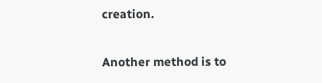creation.

Another method is to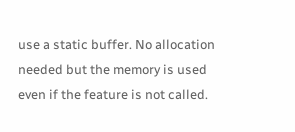use a static buffer. No allocation needed but the memory is used even if the feature is not called.